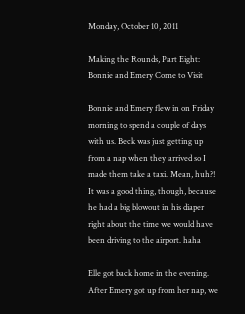Monday, October 10, 2011

Making the Rounds, Part Eight: Bonnie and Emery Come to Visit

Bonnie and Emery flew in on Friday morning to spend a couple of days with us. Beck was just getting up from a nap when they arrived so I made them take a taxi. Mean, huh?! It was a good thing, though, because he had a big blowout in his diaper right about the time we would have been driving to the airport. haha

Elle got back home in the evening. After Emery got up from her nap, we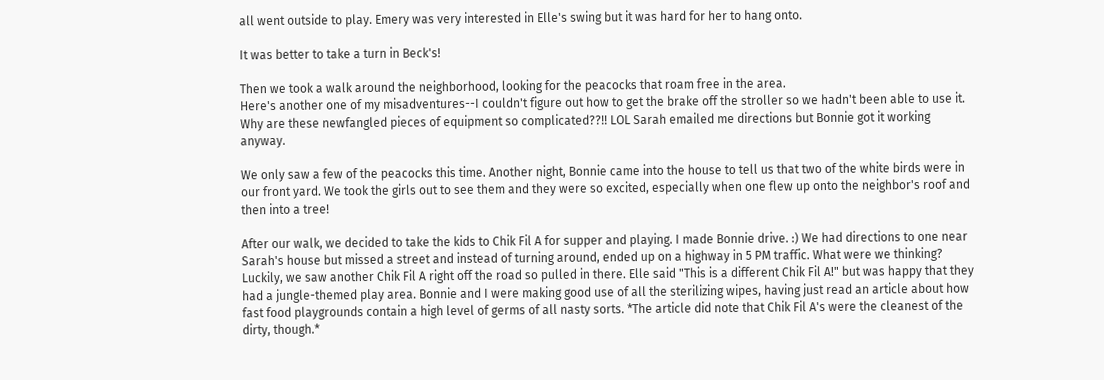all went outside to play. Emery was very interested in Elle's swing but it was hard for her to hang onto.

It was better to take a turn in Beck's!

Then we took a walk around the neighborhood, looking for the peacocks that roam free in the area.
Here's another one of my misadventures--I couldn't figure out how to get the brake off the stroller so we hadn't been able to use it. Why are these newfangled pieces of equipment so complicated??!! LOL Sarah emailed me directions but Bonnie got it working anyway.

We only saw a few of the peacocks this time. Another night, Bonnie came into the house to tell us that two of the white birds were in our front yard. We took the girls out to see them and they were so excited, especially when one flew up onto the neighbor's roof and then into a tree!

After our walk, we decided to take the kids to Chik Fil A for supper and playing. I made Bonnie drive. :) We had directions to one near Sarah's house but missed a street and instead of turning around, ended up on a highway in 5 PM traffic. What were we thinking? Luckily, we saw another Chik Fil A right off the road so pulled in there. Elle said "This is a different Chik Fil A!" but was happy that they had a jungle-themed play area. Bonnie and I were making good use of all the sterilizing wipes, having just read an article about how fast food playgrounds contain a high level of germs of all nasty sorts. *The article did note that Chik Fil A's were the cleanest of the dirty, though.*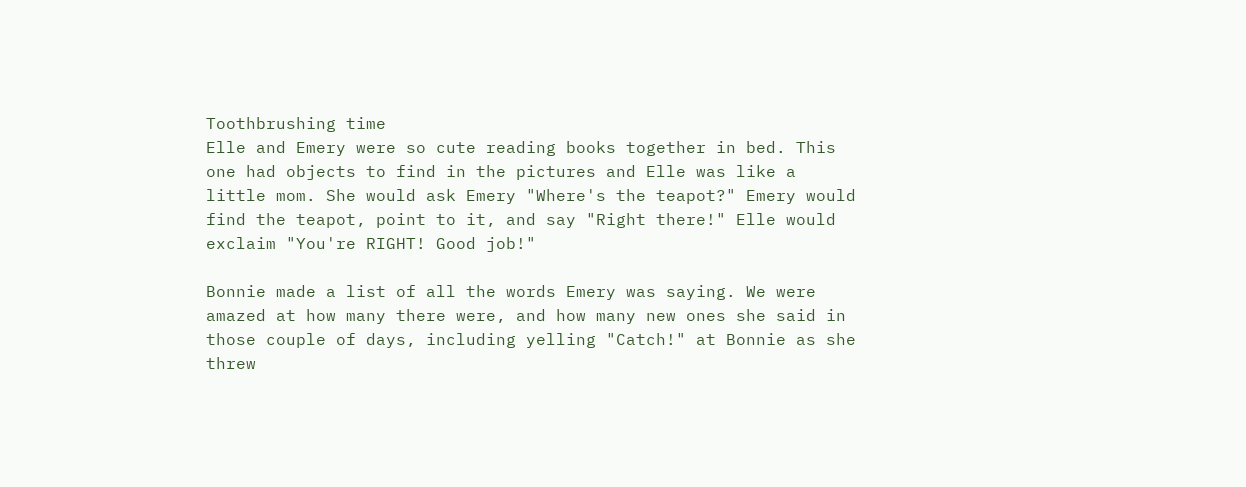Toothbrushing time
Elle and Emery were so cute reading books together in bed. This one had objects to find in the pictures and Elle was like a little mom. She would ask Emery "Where's the teapot?" Emery would find the teapot, point to it, and say "Right there!" Elle would exclaim "You're RIGHT! Good job!"

Bonnie made a list of all the words Emery was saying. We were amazed at how many there were, and how many new ones she said in those couple of days, including yelling "Catch!" at Bonnie as she threw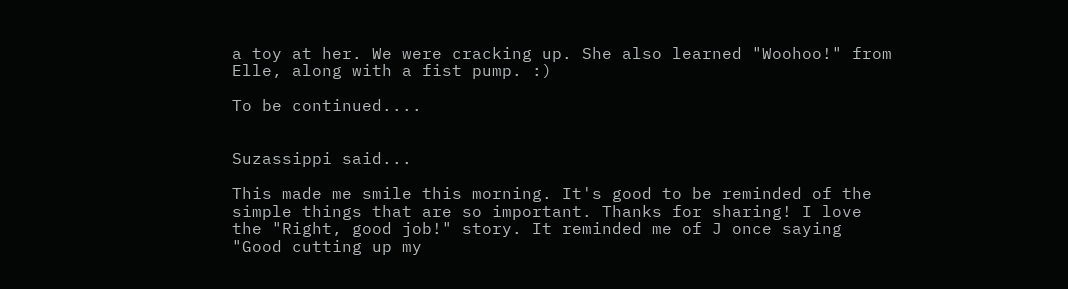a toy at her. We were cracking up. She also learned "Woohoo!" from Elle, along with a fist pump. :)

To be continued....


Suzassippi said...

This made me smile this morning. It's good to be reminded of the simple things that are so important. Thanks for sharing! I love the "Right, good job!" story. It reminded me of J once saying "Good cutting up my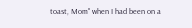toast, Mom" when I had been on a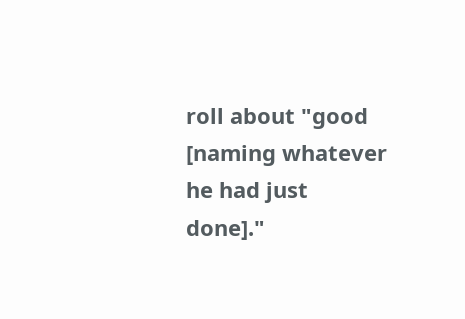roll about "good [naming whatever he had just done]."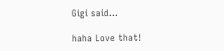Gigi said...

haha Love that!